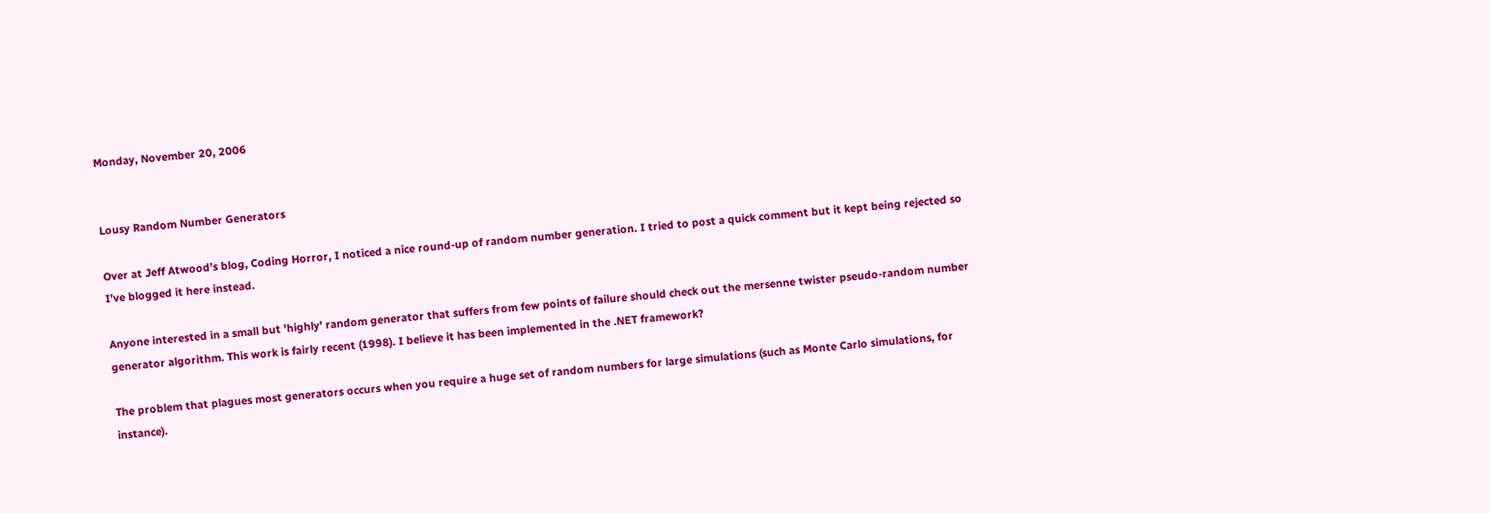Monday, November 20, 2006


Lousy Random Number Generators

Over at Jeff Atwood’s blog, Coding Horror, I noticed a nice round-up of random number generation. I tried to post a quick comment but it kept being rejected so I’ve blogged it here instead.

Anyone interested in a small but 'highly' random generator that suffers from few points of failure should check out the mersenne twister pseudo-random number generator algorithm. This work is fairly recent (1998). I believe it has been implemented in the .NET framework?

The problem that plagues most generators occurs when you require a huge set of random numbers for large simulations (such as Monte Carlo simulations, for instance).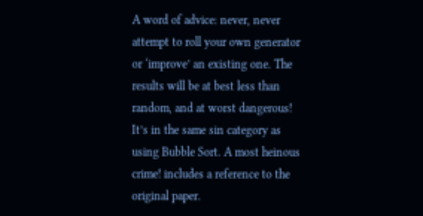A word of advice: never, never attempt to roll your own generator or ‘improve’ an existing one. The results will be at best less than random, and at worst dangerous! It’s in the same sin category as using Bubble Sort. A most heinous crime! includes a reference to the original paper.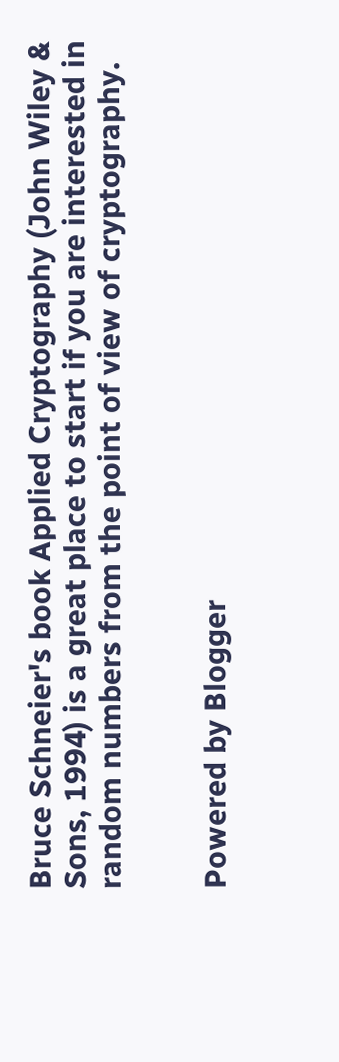Bruce Schneier's book Applied Cryptography (John Wiley & Sons, 1994) is a great place to start if you are interested in random numbers from the point of view of cryptography.


Powered by Blogger